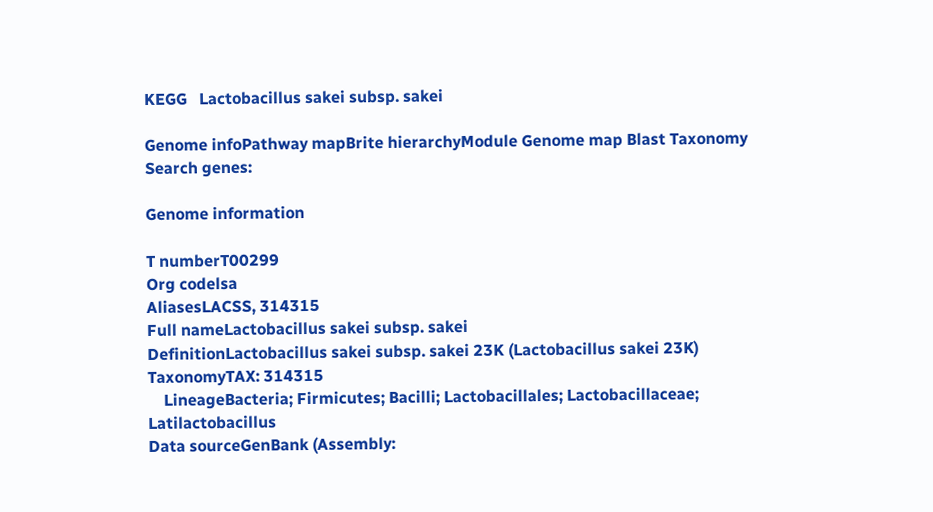KEGG   Lactobacillus sakei subsp. sakei

Genome infoPathway mapBrite hierarchyModule Genome map Blast Taxonomy
Search genes:

Genome information

T numberT00299
Org codelsa
AliasesLACSS, 314315
Full nameLactobacillus sakei subsp. sakei
DefinitionLactobacillus sakei subsp. sakei 23K (Lactobacillus sakei 23K)
TaxonomyTAX: 314315
    LineageBacteria; Firmicutes; Bacilli; Lactobacillales; Lactobacillaceae; Latilactobacillus
Data sourceGenBank (Assembly: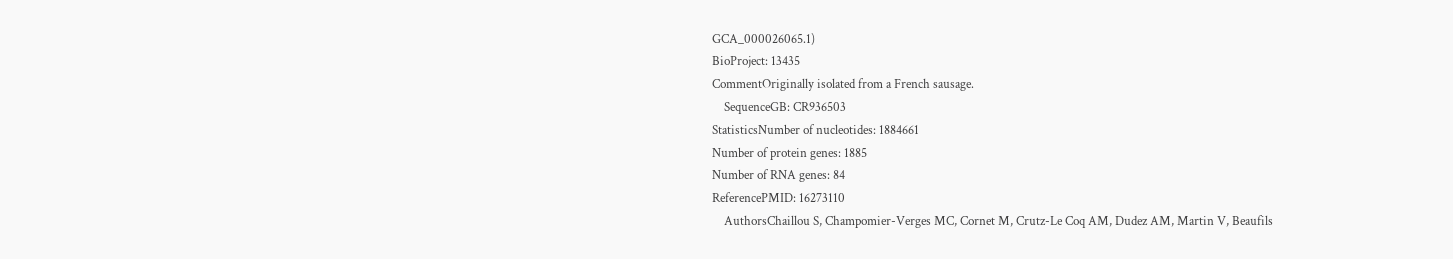GCA_000026065.1)
BioProject: 13435
CommentOriginally isolated from a French sausage.
    SequenceGB: CR936503
StatisticsNumber of nucleotides: 1884661
Number of protein genes: 1885
Number of RNA genes: 84
ReferencePMID: 16273110
    AuthorsChaillou S, Champomier-Verges MC, Cornet M, Crutz-Le Coq AM, Dudez AM, Martin V, Beaufils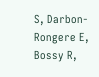S, Darbon-Rongere E, Bossy R,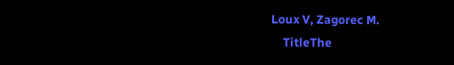Loux V, Zagorec M.
    TitleThe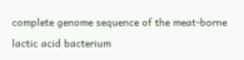complete genome sequence of the meat-borne lactic acid bacterium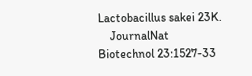Lactobacillus sakei 23K.
    JournalNat Biotechnol 23:1527-33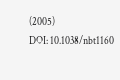(2005)
DOI: 10.1038/nbt1160